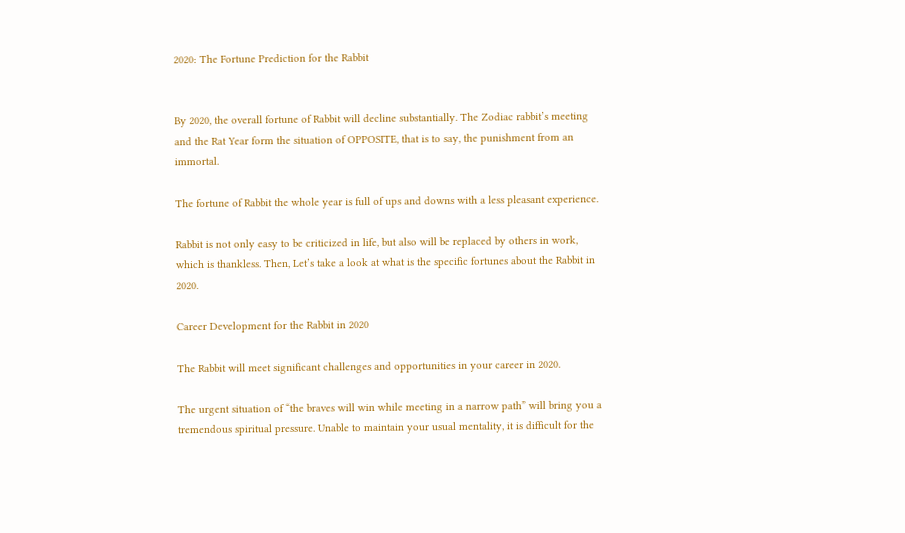2020: The Fortune Prediction for the Rabbit


By 2020, the overall fortune of Rabbit will decline substantially. The Zodiac rabbit’s meeting and the Rat Year form the situation of OPPOSITE, that is to say, the punishment from an immortal.

The fortune of Rabbit the whole year is full of ups and downs with a less pleasant experience.

Rabbit is not only easy to be criticized in life, but also will be replaced by others in work, which is thankless. Then, Let’s take a look at what is the specific fortunes about the Rabbit in 2020.

Career Development for the Rabbit in 2020

The Rabbit will meet significant challenges and opportunities in your career in 2020.

The urgent situation of “the braves will win while meeting in a narrow path” will bring you a tremendous spiritual pressure. Unable to maintain your usual mentality, it is difficult for the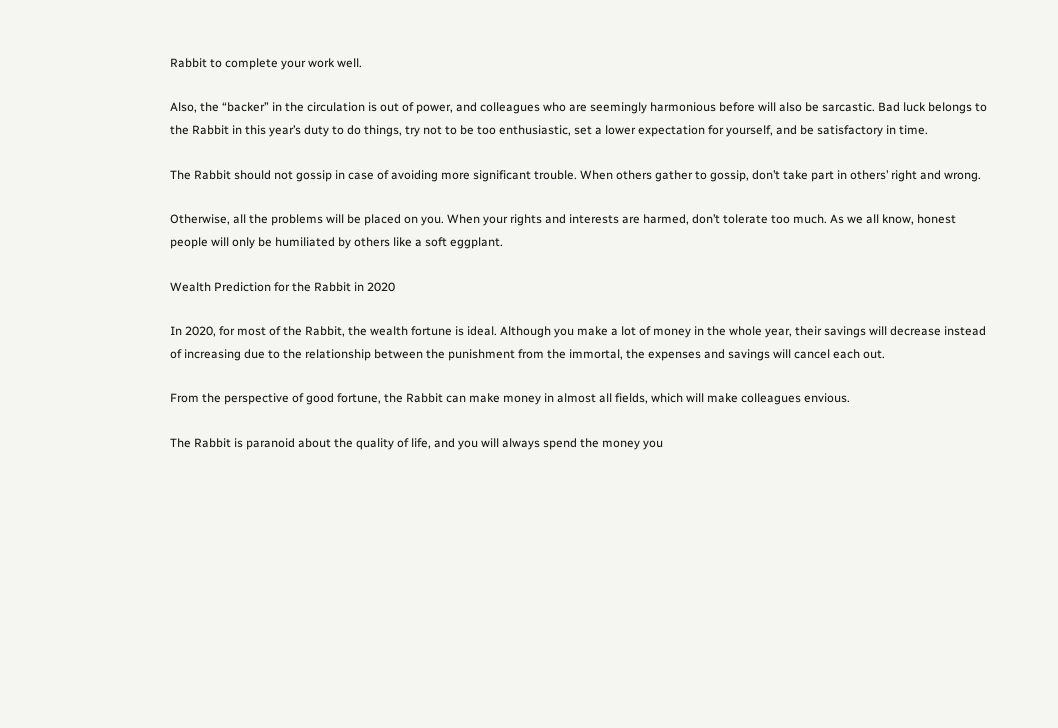Rabbit to complete your work well.

Also, the “backer” in the circulation is out of power, and colleagues who are seemingly harmonious before will also be sarcastic. Bad luck belongs to the Rabbit in this year’s duty to do things, try not to be too enthusiastic, set a lower expectation for yourself, and be satisfactory in time.

The Rabbit should not gossip in case of avoiding more significant trouble. When others gather to gossip, don’t take part in others’ right and wrong.

Otherwise, all the problems will be placed on you. When your rights and interests are harmed, don’t tolerate too much. As we all know, honest people will only be humiliated by others like a soft eggplant.

Wealth Prediction for the Rabbit in 2020

In 2020, for most of the Rabbit, the wealth fortune is ideal. Although you make a lot of money in the whole year, their savings will decrease instead of increasing due to the relationship between the punishment from the immortal, the expenses and savings will cancel each out.

From the perspective of good fortune, the Rabbit can make money in almost all fields, which will make colleagues envious.

The Rabbit is paranoid about the quality of life, and you will always spend the money you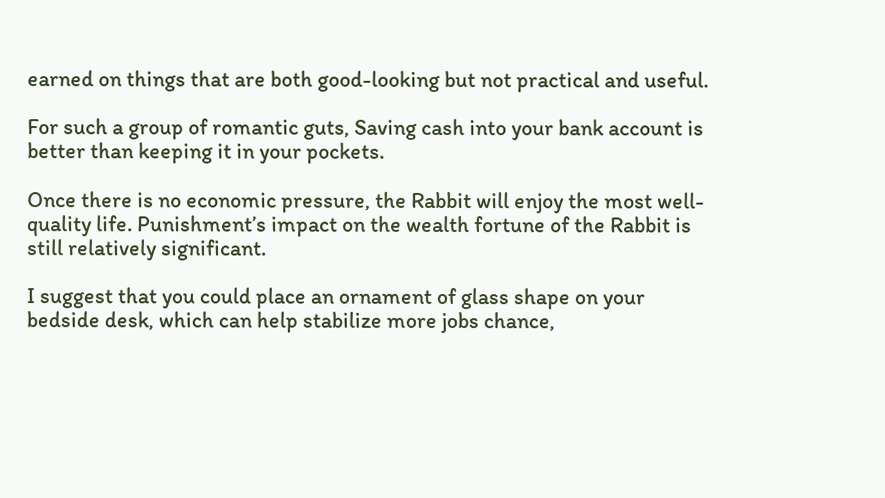earned on things that are both good-looking but not practical and useful.

For such a group of romantic guts, Saving cash into your bank account is better than keeping it in your pockets.

Once there is no economic pressure, the Rabbit will enjoy the most well-quality life. Punishment’s impact on the wealth fortune of the Rabbit is still relatively significant.

I suggest that you could place an ornament of glass shape on your bedside desk, which can help stabilize more jobs chance,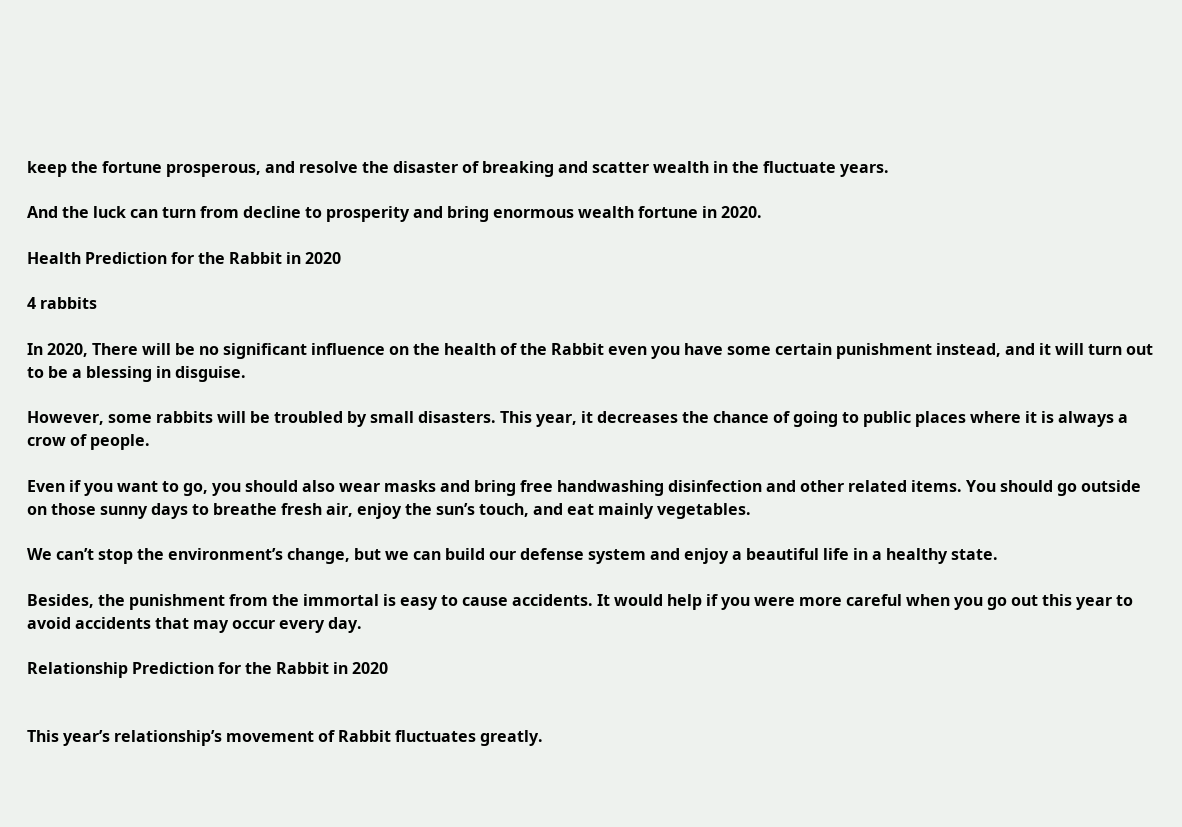keep the fortune prosperous, and resolve the disaster of breaking and scatter wealth in the fluctuate years.

And the luck can turn from decline to prosperity and bring enormous wealth fortune in 2020.

Health Prediction for the Rabbit in 2020

4 rabbits

In 2020, There will be no significant influence on the health of the Rabbit even you have some certain punishment instead, and it will turn out to be a blessing in disguise.

However, some rabbits will be troubled by small disasters. This year, it decreases the chance of going to public places where it is always a crow of people.

Even if you want to go, you should also wear masks and bring free handwashing disinfection and other related items. You should go outside on those sunny days to breathe fresh air, enjoy the sun’s touch, and eat mainly vegetables.

We can’t stop the environment’s change, but we can build our defense system and enjoy a beautiful life in a healthy state.

Besides, the punishment from the immortal is easy to cause accidents. It would help if you were more careful when you go out this year to avoid accidents that may occur every day.

Relationship Prediction for the Rabbit in 2020


This year’s relationship’s movement of Rabbit fluctuates greatly.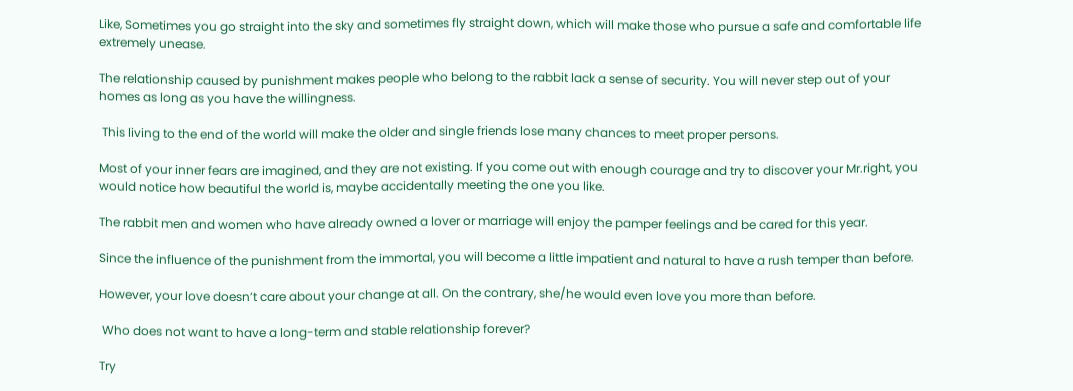Like, Sometimes you go straight into the sky and sometimes fly straight down, which will make those who pursue a safe and comfortable life extremely unease.

The relationship caused by punishment makes people who belong to the rabbit lack a sense of security. You will never step out of your homes as long as you have the willingness.

 This living to the end of the world will make the older and single friends lose many chances to meet proper persons.

Most of your inner fears are imagined, and they are not existing. If you come out with enough courage and try to discover your Mr.right, you would notice how beautiful the world is, maybe accidentally meeting the one you like.

The rabbit men and women who have already owned a lover or marriage will enjoy the pamper feelings and be cared for this year.

Since the influence of the punishment from the immortal, you will become a little impatient and natural to have a rush temper than before.

However, your love doesn’t care about your change at all. On the contrary, she/he would even love you more than before.

 Who does not want to have a long-term and stable relationship forever?

Try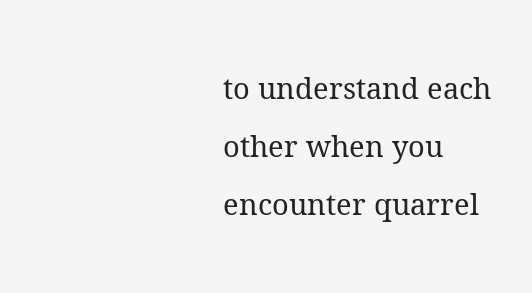to understand each other when you encounter quarrel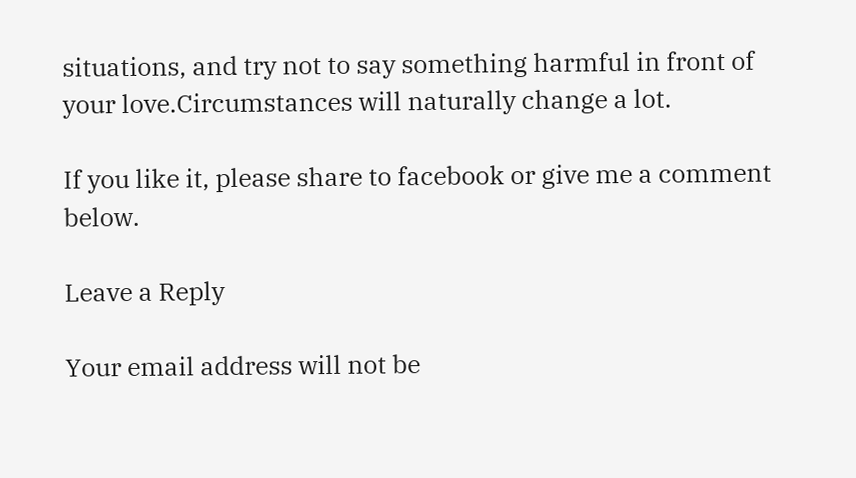situations, and try not to say something harmful in front of your love.Circumstances will naturally change a lot.

If you like it, please share to facebook or give me a comment below.

Leave a Reply

Your email address will not be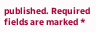published. Required fields are marked *